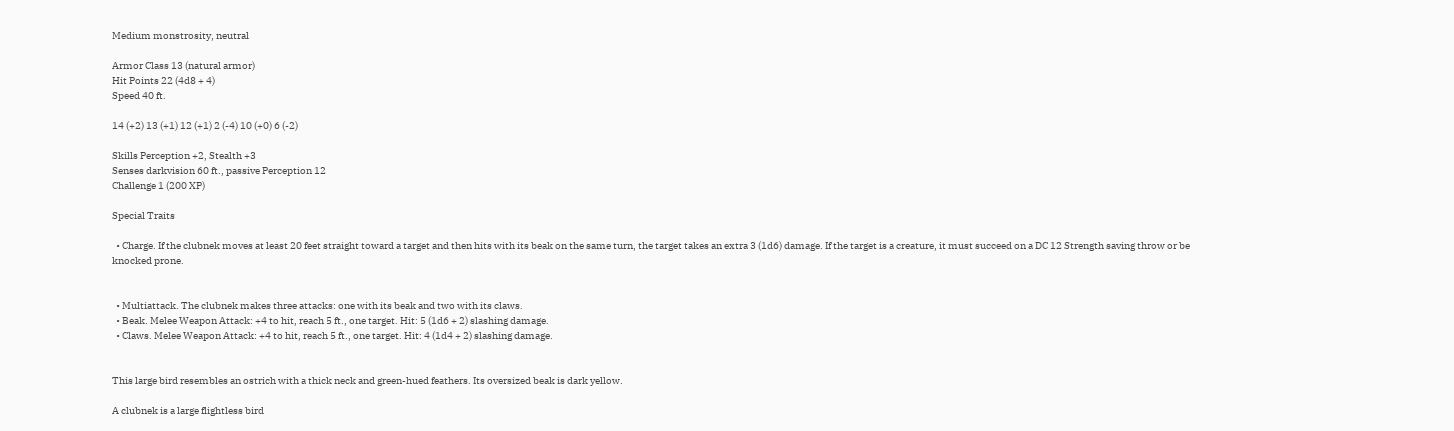Medium monstrosity, neutral

Armor Class 13 (natural armor)
Hit Points 22 (4d8 + 4)
Speed 40 ft.

14 (+2) 13 (+1) 12 (+1) 2 (-4) 10 (+0) 6 (-2)

Skills Perception +2, Stealth +3
Senses darkvision 60 ft., passive Perception 12
Challenge 1 (200 XP)

Special Traits

  • Charge. If the clubnek moves at least 20 feet straight toward a target and then hits with its beak on the same turn, the target takes an extra 3 (1d6) damage. If the target is a creature, it must succeed on a DC 12 Strength saving throw or be knocked prone.


  • Multiattack. The clubnek makes three attacks: one with its beak and two with its claws.
  • Beak. Melee Weapon Attack: +4 to hit, reach 5 ft., one target. Hit: 5 (1d6 + 2) slashing damage.
  • Claws. Melee Weapon Attack: +4 to hit, reach 5 ft., one target. Hit: 4 (1d4 + 2) slashing damage.


This large bird resembles an ostrich with a thick neck and green-hued feathers. Its oversized beak is dark yellow.

A clubnek is a large flightless bird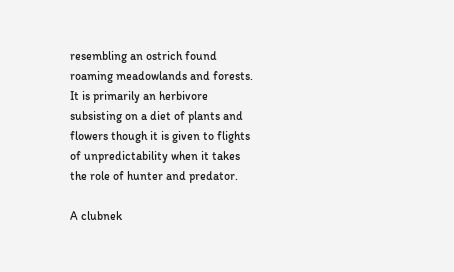resembling an ostrich found roaming meadowlands and forests. It is primarily an herbivore subsisting on a diet of plants and flowers though it is given to flights of unpredictability when it takes the role of hunter and predator.

A clubnek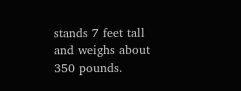stands 7 feet tall and weighs about 350 pounds.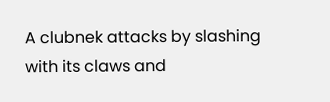A clubnek attacks by slashing with its claws and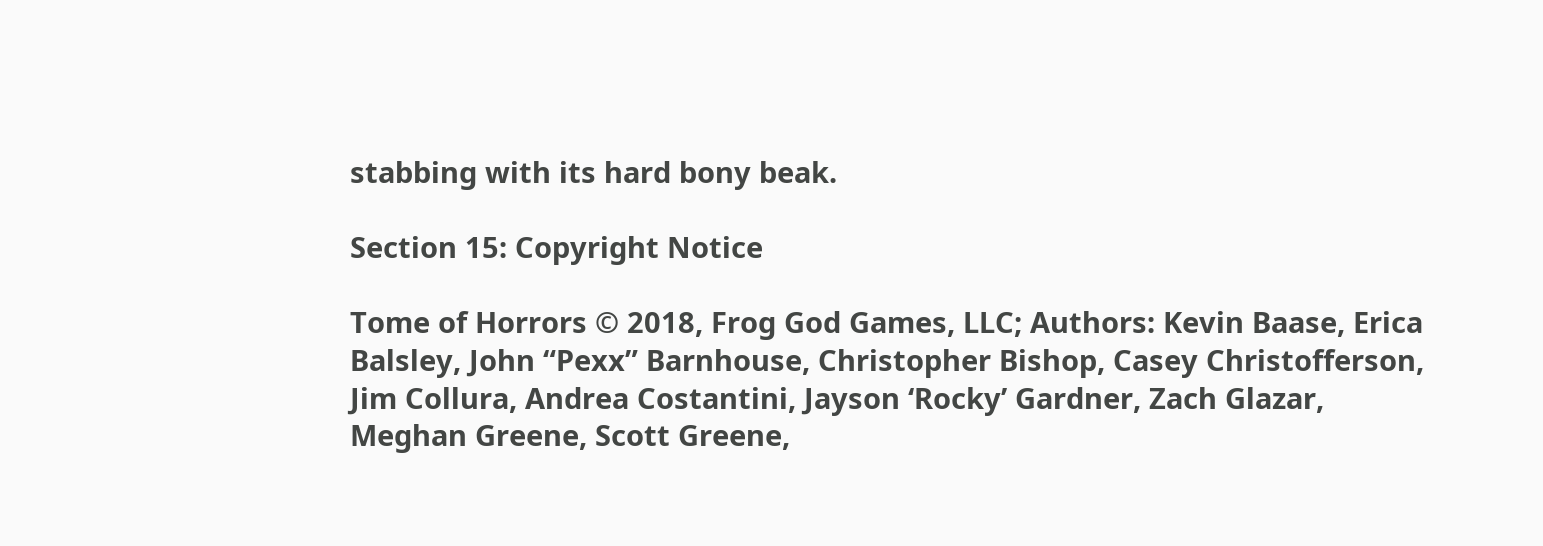stabbing with its hard bony beak.

Section 15: Copyright Notice

Tome of Horrors © 2018, Frog God Games, LLC; Authors: Kevin Baase, Erica Balsley, John “Pexx” Barnhouse, Christopher Bishop, Casey Christofferson, Jim Collura, Andrea Costantini, Jayson ‘Rocky’ Gardner, Zach Glazar, Meghan Greene, Scott Greene,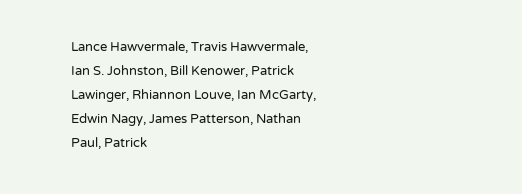Lance Hawvermale, Travis Hawvermale, Ian S. Johnston, Bill Kenower, Patrick Lawinger, Rhiannon Louve, Ian McGarty, Edwin Nagy, James Patterson, Nathan Paul, Patrick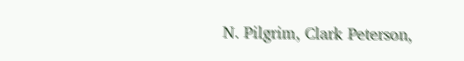N. Pilgrim, Clark Peterson,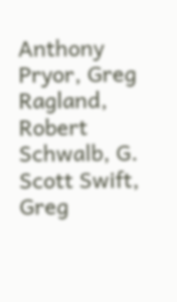Anthony Pryor, Greg Ragland, Robert Schwalb, G. Scott Swift, Greg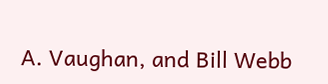A. Vaughan, and Bill Webb